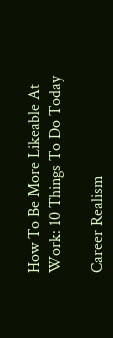How To Be More Likeable At Work: 10 Things To Do Today

Career Realism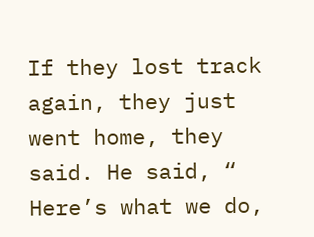If they lost track again, they just went home, they said. He said, “ Here’s what we do,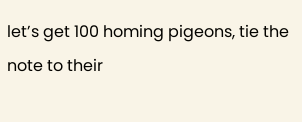let’s get 100 homing pigeons, tie the note to their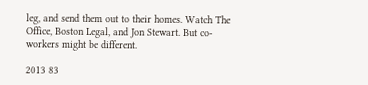leg, and send them out to their homes. Watch The Office, Boston Legal, and Jon Stewart. But co-workers might be different.

2013 83